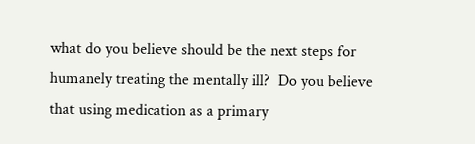what do you believe should be the next steps for humanely treating the mentally ill?  Do you believe that using medication as a primary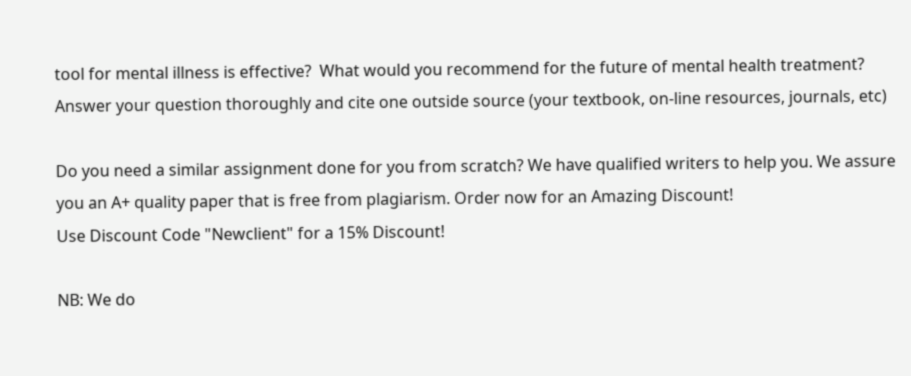tool for mental illness is effective?  What would you recommend for the future of mental health treatment?   Answer your question thoroughly and cite one outside source (your textbook, on-line resources, journals, etc)

Do you need a similar assignment done for you from scratch? We have qualified writers to help you. We assure you an A+ quality paper that is free from plagiarism. Order now for an Amazing Discount!
Use Discount Code "Newclient" for a 15% Discount!

NB: We do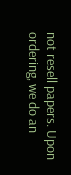not resell papers. Upon ordering, we do an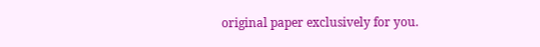original paper exclusively for you.